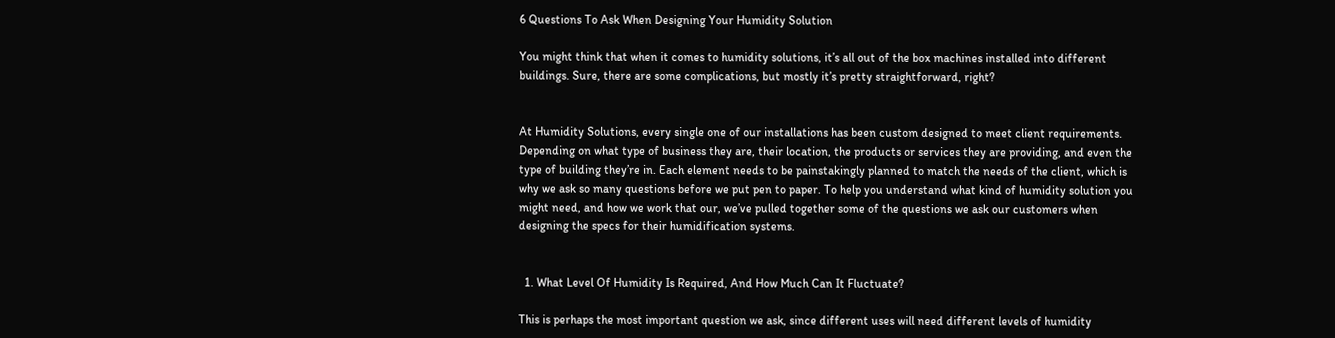6 Questions To Ask When Designing Your Humidity Solution

You might think that when it comes to humidity solutions, it’s all out of the box machines installed into different buildings. Sure, there are some complications, but mostly it’s pretty straightforward, right?


At Humidity Solutions, every single one of our installations has been custom designed to meet client requirements. Depending on what type of business they are, their location, the products or services they are providing, and even the type of building they’re in. Each element needs to be painstakingly planned to match the needs of the client, which is why we ask so many questions before we put pen to paper. To help you understand what kind of humidity solution you might need, and how we work that our, we’ve pulled together some of the questions we ask our customers when designing the specs for their humidification systems.


  1. What Level Of Humidity Is Required, And How Much Can It Fluctuate?

This is perhaps the most important question we ask, since different uses will need different levels of humidity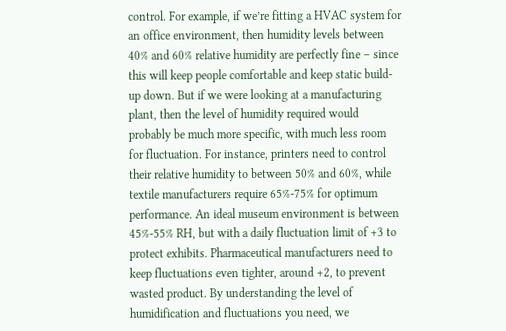control. For example, if we’re fitting a HVAC system for an office environment, then humidity levels between 40% and 60% relative humidity are perfectly fine – since this will keep people comfortable and keep static build-up down. But if we were looking at a manufacturing plant, then the level of humidity required would probably be much more specific, with much less room for fluctuation. For instance, printers need to control their relative humidity to between 50% and 60%, while textile manufacturers require 65%-75% for optimum performance. An ideal museum environment is between 45%-55% RH, but with a daily fluctuation limit of +3 to protect exhibits. Pharmaceutical manufacturers need to keep fluctuations even tighter, around +2, to prevent wasted product. By understanding the level of humidification and fluctuations you need, we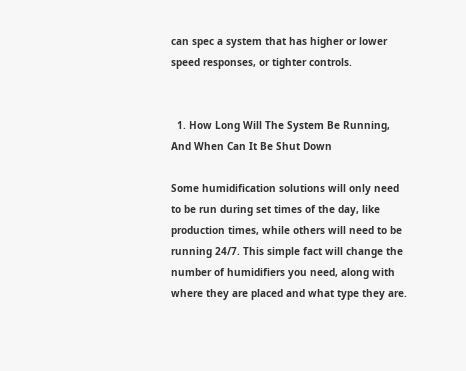can spec a system that has higher or lower speed responses, or tighter controls.


  1. How Long Will The System Be Running, And When Can It Be Shut Down

Some humidification solutions will only need to be run during set times of the day, like production times, while others will need to be running 24/7. This simple fact will change the number of humidifiers you need, along with where they are placed and what type they are.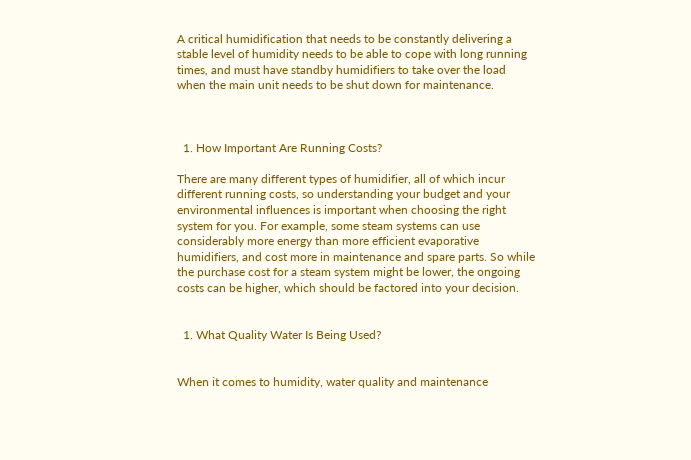A critical humidification that needs to be constantly delivering a stable level of humidity needs to be able to cope with long running times, and must have standby humidifiers to take over the load when the main unit needs to be shut down for maintenance.



  1. How Important Are Running Costs?

There are many different types of humidifier, all of which incur different running costs, so understanding your budget and your environmental influences is important when choosing the right system for you. For example, some steam systems can use considerably more energy than more efficient evaporative humidifiers, and cost more in maintenance and spare parts. So while the purchase cost for a steam system might be lower, the ongoing costs can be higher, which should be factored into your decision.


  1. What Quality Water Is Being Used?


When it comes to humidity, water quality and maintenance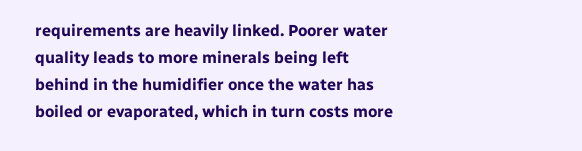requirements are heavily linked. Poorer water quality leads to more minerals being left behind in the humidifier once the water has boiled or evaporated, which in turn costs more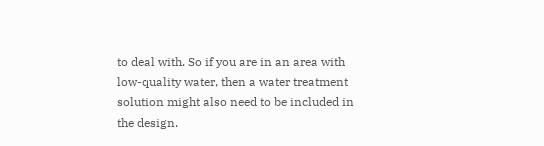to deal with. So if you are in an area with low-quality water, then a water treatment solution might also need to be included in the design.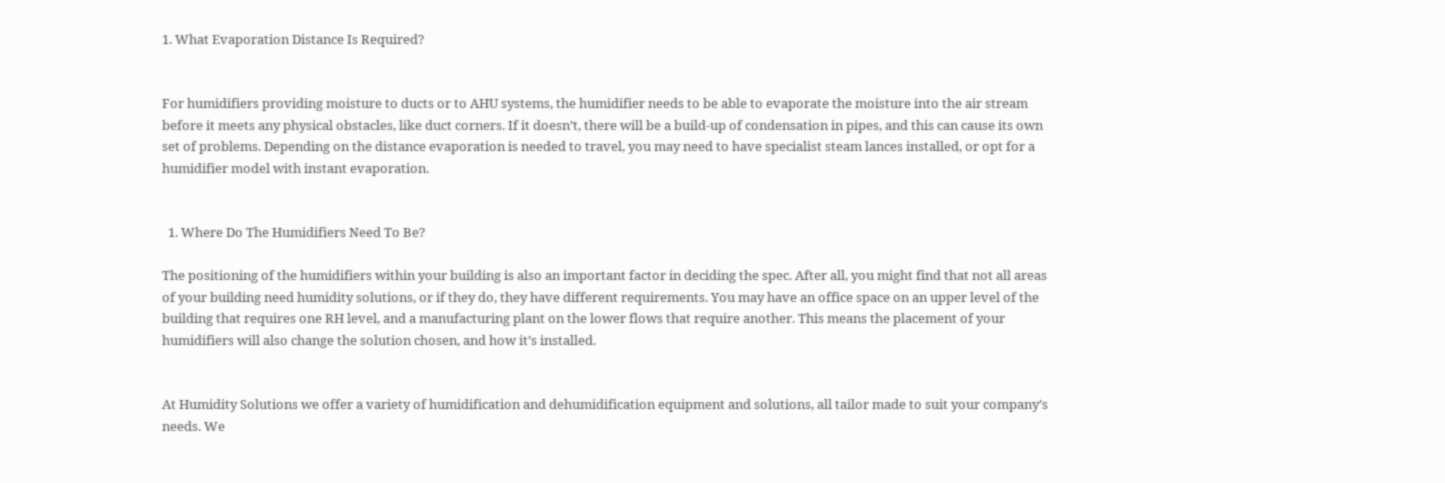1. What Evaporation Distance Is Required?


For humidifiers providing moisture to ducts or to AHU systems, the humidifier needs to be able to evaporate the moisture into the air stream before it meets any physical obstacles, like duct corners. If it doesn’t, there will be a build-up of condensation in pipes, and this can cause its own set of problems. Depending on the distance evaporation is needed to travel, you may need to have specialist steam lances installed, or opt for a humidifier model with instant evaporation.


  1. Where Do The Humidifiers Need To Be?

The positioning of the humidifiers within your building is also an important factor in deciding the spec. After all, you might find that not all areas of your building need humidity solutions, or if they do, they have different requirements. You may have an office space on an upper level of the building that requires one RH level, and a manufacturing plant on the lower flows that require another. This means the placement of your humidifiers will also change the solution chosen, and how it’s installed.


At Humidity Solutions we offer a variety of humidification and dehumidification equipment and solutions, all tailor made to suit your company’s needs. We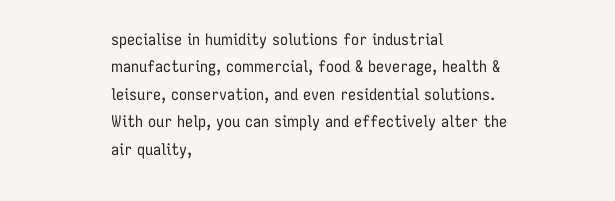specialise in humidity solutions for industrial manufacturing, commercial, food & beverage, health & leisure, conservation, and even residential solutions. With our help, you can simply and effectively alter the air quality,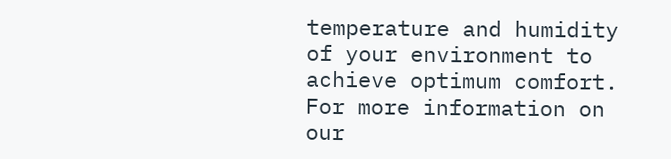temperature and humidity of your environment to achieve optimum comfort. For more information on our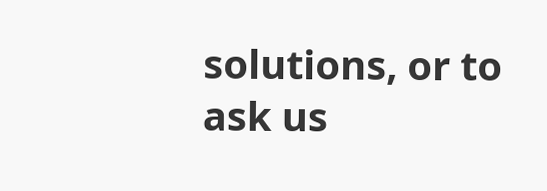solutions, or to ask us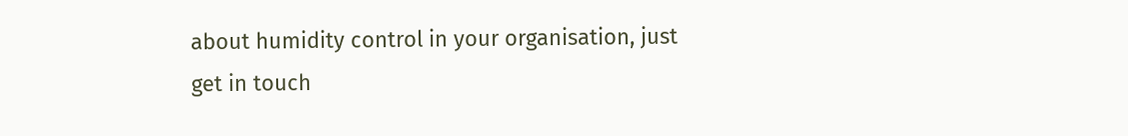about humidity control in your organisation, just get in touch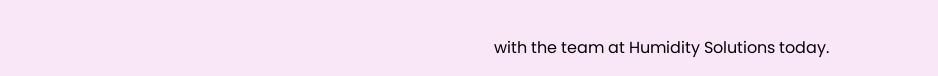with the team at Humidity Solutions today.